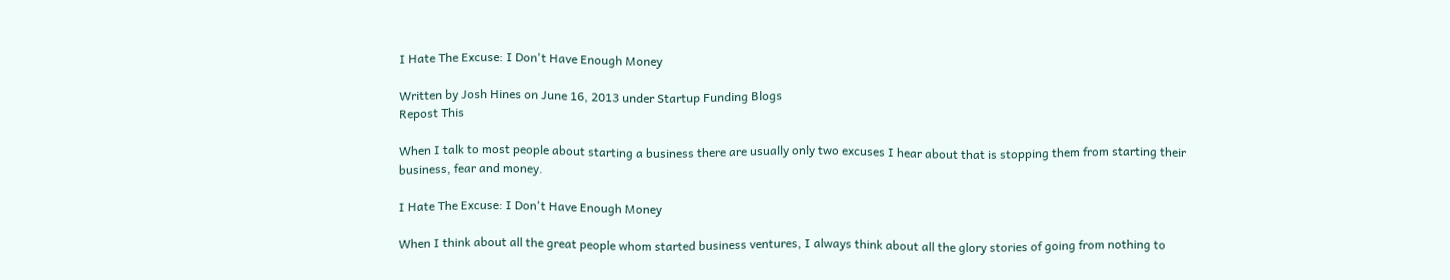I Hate The Excuse: I Don't Have Enough Money

Written by Josh Hines on June 16, 2013 under Startup Funding Blogs
Repost This

When I talk to most people about starting a business there are usually only two excuses I hear about that is stopping them from starting their business, fear and money.

I Hate The Excuse: I Don't Have Enough Money

When I think about all the great people whom started business ventures, I always think about all the glory stories of going from nothing to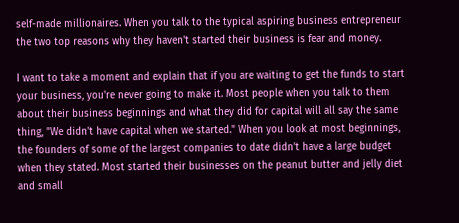self-made millionaires. When you talk to the typical aspiring business entrepreneur the two top reasons why they haven't started their business is fear and money.

I want to take a moment and explain that if you are waiting to get the funds to start your business, you're never going to make it. Most people when you talk to them about their business beginnings and what they did for capital will all say the same thing, "We didn't have capital when we started." When you look at most beginnings, the founders of some of the largest companies to date didn't have a large budget when they stated. Most started their businesses on the peanut butter and jelly diet and small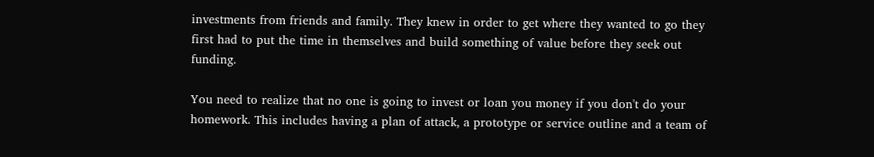investments from friends and family. They knew in order to get where they wanted to go they first had to put the time in themselves and build something of value before they seek out funding.

You need to realize that no one is going to invest or loan you money if you don't do your homework. This includes having a plan of attack, a prototype or service outline and a team of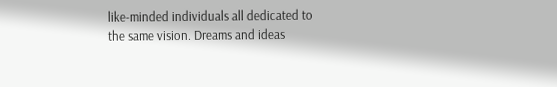like-minded individuals all dedicated to the same vision. Dreams and ideas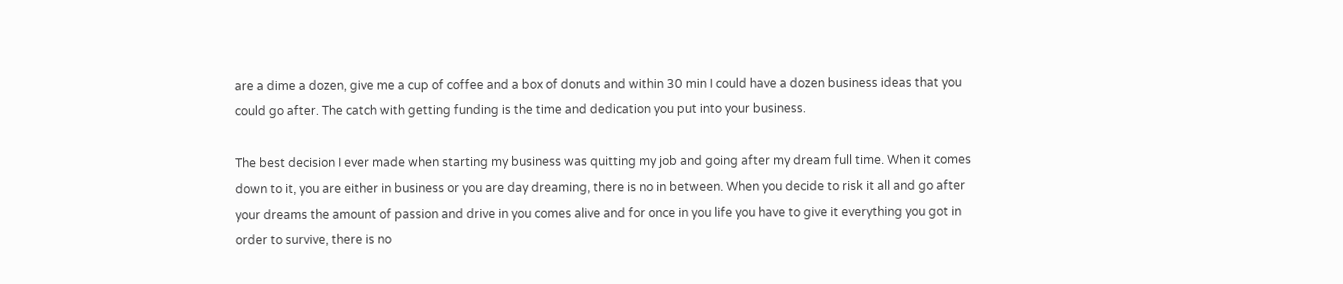are a dime a dozen, give me a cup of coffee and a box of donuts and within 30 min I could have a dozen business ideas that you could go after. The catch with getting funding is the time and dedication you put into your business.

The best decision I ever made when starting my business was quitting my job and going after my dream full time. When it comes down to it, you are either in business or you are day dreaming, there is no in between. When you decide to risk it all and go after your dreams the amount of passion and drive in you comes alive and for once in you life you have to give it everything you got in order to survive, there is no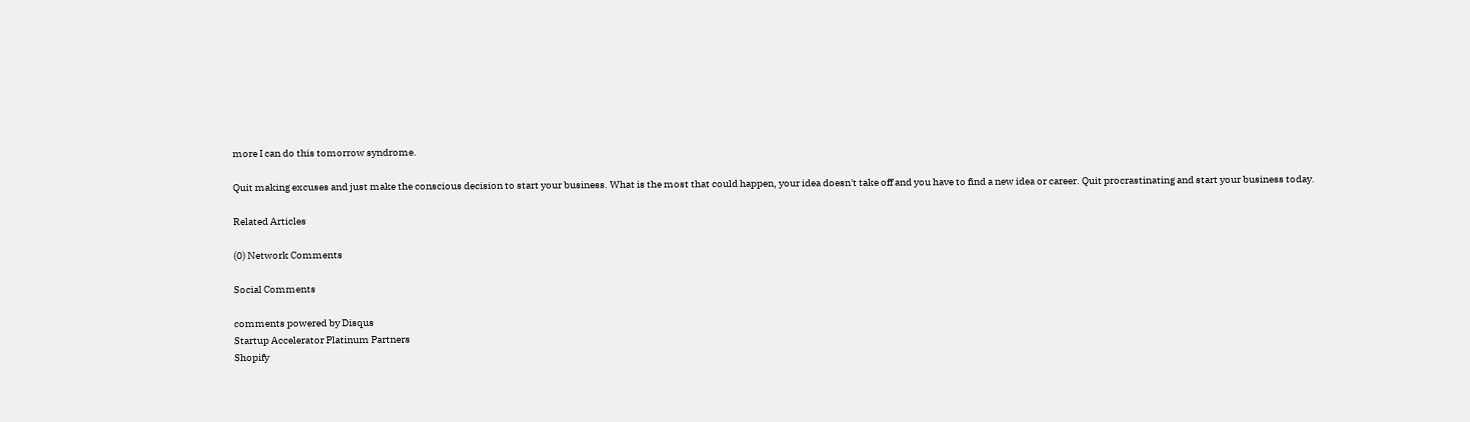more I can do this tomorrow syndrome.

Quit making excuses and just make the conscious decision to start your business. What is the most that could happen, your idea doesn't take off and you have to find a new idea or career. Quit procrastinating and start your business today.

Related Articles

(0) Network Comments

Social Comments

comments powered by Disqus
Startup Accelerator Platinum Partners
Shopify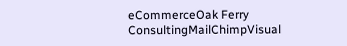eCommerceOak Ferry ConsultingMailChimpVisual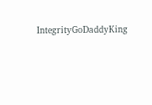IntegrityGoDaddyKing